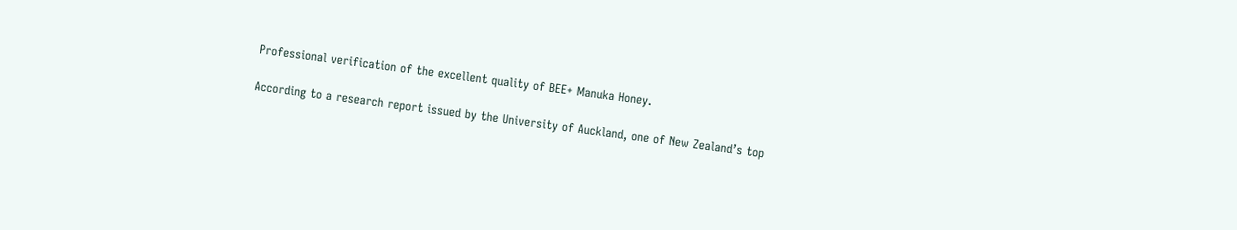Professional verification of the excellent quality of BEE+ Manuka Honey.

According to a research report issued by the University of Auckland, one of New Zealand’s top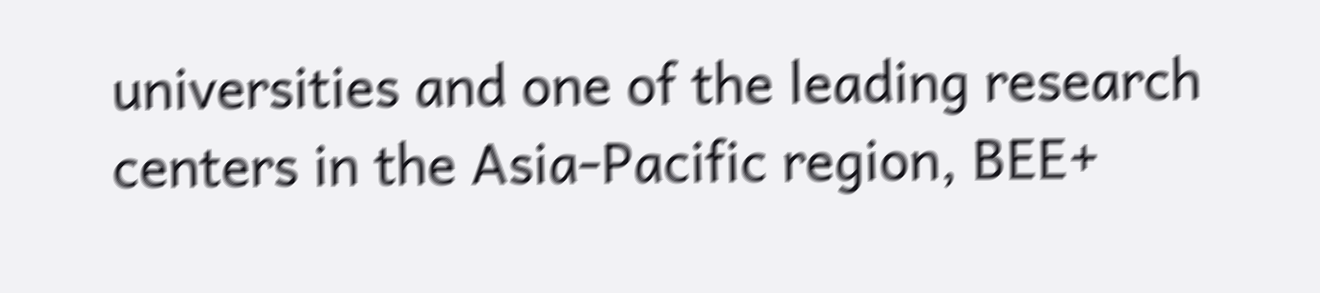universities and one of the leading research centers in the Asia-Pacific region, BEE+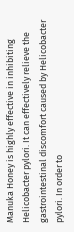Manuka Honey is highly effective in inhibiting Helicobacter pylori. It can effectively relieve the gastrointestinal discomfort caused by Helicobacter pylori. In order to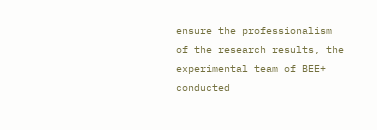ensure the professionalism of the research results, the experimental team of BEE+ conducted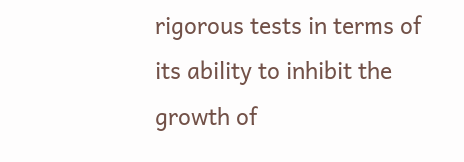rigorous tests in terms of its ability to inhibit the growth of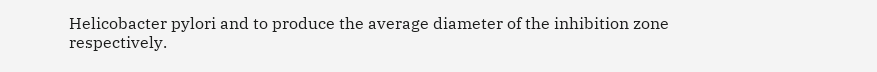Helicobacter pylori and to produce the average diameter of the inhibition zone respectively.